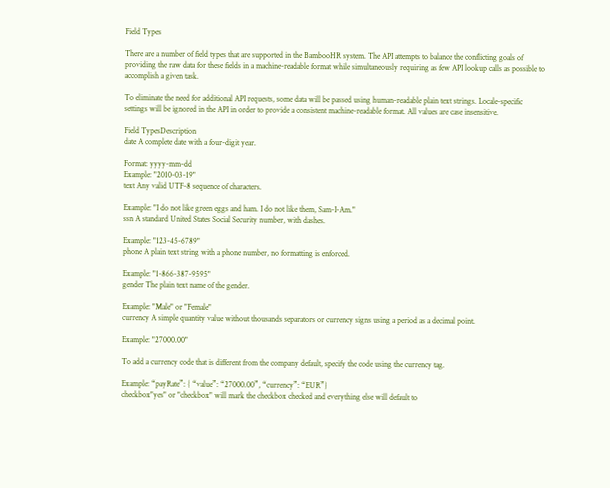Field Types

There are a number of field types that are supported in the BambooHR system. The API attempts to balance the conflicting goals of providing the raw data for these fields in a machine-readable format while simultaneously requiring as few API lookup calls as possible to accomplish a given task.

To eliminate the need for additional API requests, some data will be passed using human-readable plain text strings. Locale-specific settings will be ignored in the API in order to provide a consistent machine-readable format. All values are case insensitive.

Field TypesDescription
date A complete date with a four-digit year.

Format: yyyy-mm-dd
Example: "2010-03-19"
text Any valid UTF-8 sequence of characters.

Example: "I do not like green eggs and ham. I do not like them, Sam-I-Am."
ssn A standard United States Social Security number, with dashes.

Example: "123-45-6789"
phone A plain text string with a phone number, no formatting is enforced.

Example: "1-866-387-9595"
gender The plain text name of the gender.

Example: "Male" or "Female"
currency A simple quantity value without thousands separators or currency signs using a period as a decimal point.

Example: "27000.00"

To add a currency code that is different from the company default, specify the code using the currency tag.

Example: “payRate”: { “value”: “27000.00”, “currency”: “EUR”}
checkbox"yes" or "checkbox" will mark the checkbox checked and everything else will default to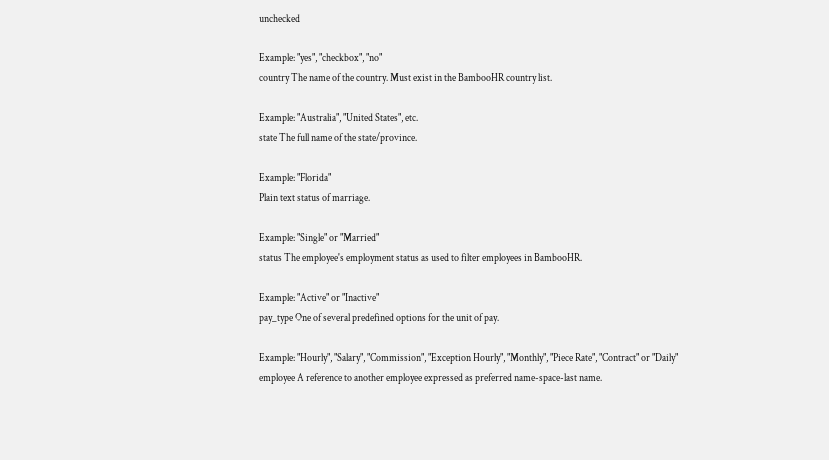unchecked

Example: "yes", "checkbox", "no"
country The name of the country. Must exist in the BambooHR country list.

Example: "Australia", "United States", etc.
state The full name of the state/province.

Example: "Florida"
Plain text status of marriage.

Example: "Single" or "Married"
status The employee's employment status as used to filter employees in BambooHR.

Example: "Active" or "Inactive"
pay_type One of several predefined options for the unit of pay.

Example: "Hourly", "Salary", "Commission", "Exception Hourly", "Monthly", "Piece Rate", "Contract" or "Daily"
employee A reference to another employee expressed as preferred name-space-last name.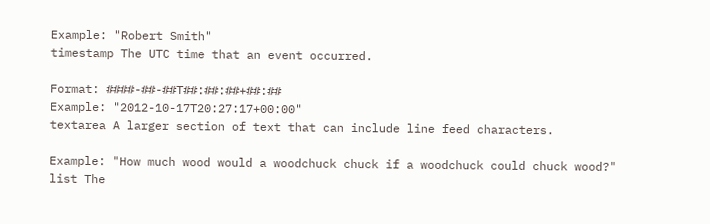Example: "Robert Smith"
timestamp The UTC time that an event occurred.

Format: ####-##-##T##:##:##+##:##
Example: "2012-10-17T20:27:17+00:00"
textarea A larger section of text that can include line feed characters.

Example: "How much wood would a woodchuck chuck if a woodchuck could chuck wood?"
list The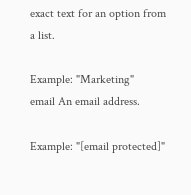exact text for an option from a list.

Example: "Marketing"
email An email address.

Example: "[email protected]"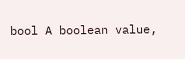bool A boolean value,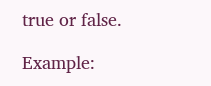true or false.

Example: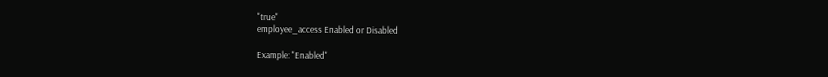"true"
employee_access Enabled or Disabled

Example: "Enabled"